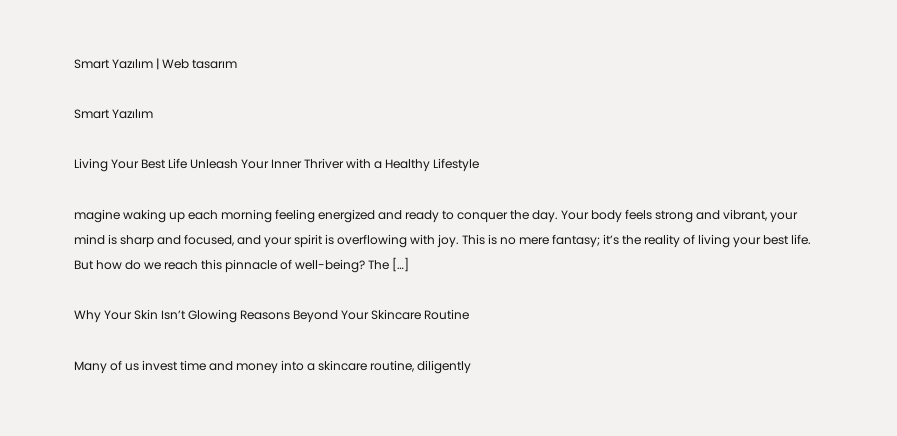Smart Yazılım | Web tasarım

Smart Yazılım

Living Your Best Life Unleash Your Inner Thriver with a Healthy Lifestyle

magine waking up each morning feeling energized and ready to conquer the day. Your body feels strong and vibrant, your mind is sharp and focused, and your spirit is overflowing with joy. This is no mere fantasy; it’s the reality of living your best life. But how do we reach this pinnacle of well-being? The […]

Why Your Skin Isn’t Glowing Reasons Beyond Your Skincare Routine

Many of us invest time and money into a skincare routine, diligently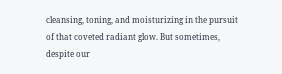cleansing, toning, and moisturizing in the pursuit of that coveted radiant glow. But sometimes, despite our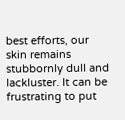best efforts, our skin remains stubbornly dull and lackluster. It can be frustrating to put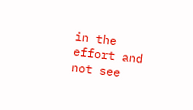in the effort and not see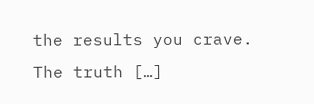the results you crave. The truth […]